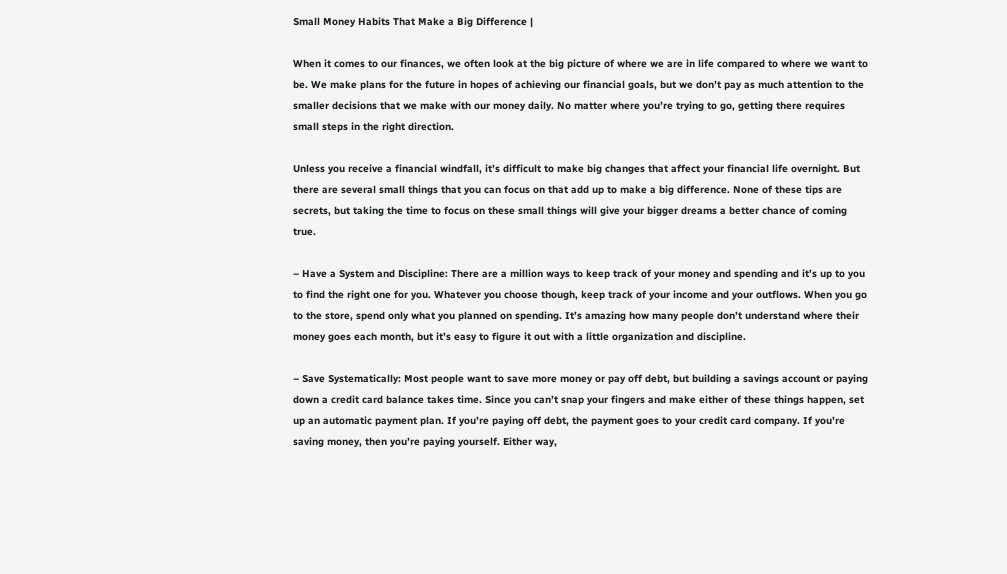Small Money Habits That Make a Big Difference |

When it comes to our finances, we often look at the big picture of where we are in life compared to where we want to be. We make plans for the future in hopes of achieving our financial goals, but we don’t pay as much attention to the smaller decisions that we make with our money daily. No matter where you’re trying to go, getting there requires small steps in the right direction.

Unless you receive a financial windfall, it’s difficult to make big changes that affect your financial life overnight. But there are several small things that you can focus on that add up to make a big difference. None of these tips are secrets, but taking the time to focus on these small things will give your bigger dreams a better chance of coming true.

– Have a System and Discipline: There are a million ways to keep track of your money and spending and it’s up to you to find the right one for you. Whatever you choose though, keep track of your income and your outflows. When you go to the store, spend only what you planned on spending. It’s amazing how many people don’t understand where their money goes each month, but it’s easy to figure it out with a little organization and discipline.

– Save Systematically: Most people want to save more money or pay off debt, but building a savings account or paying down a credit card balance takes time. Since you can’t snap your fingers and make either of these things happen, set up an automatic payment plan. If you’re paying off debt, the payment goes to your credit card company. If you’re saving money, then you’re paying yourself. Either way,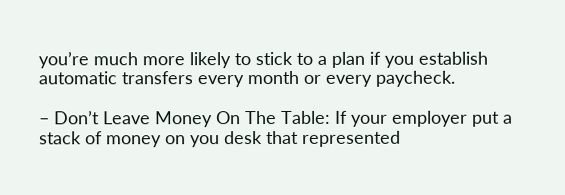you’re much more likely to stick to a plan if you establish automatic transfers every month or every paycheck.

– Don’t Leave Money On The Table: If your employer put a stack of money on you desk that represented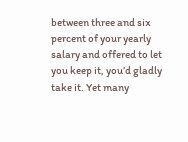between three and six percent of your yearly salary and offered to let you keep it, you’d gladly take it. Yet many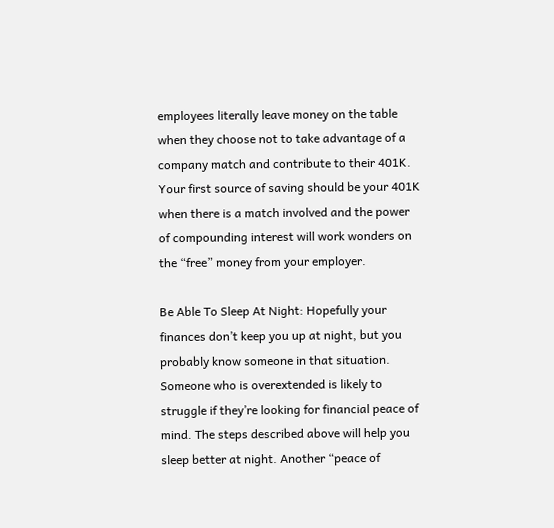employees literally leave money on the table when they choose not to take advantage of a company match and contribute to their 401K. Your first source of saving should be your 401K when there is a match involved and the power of compounding interest will work wonders on the “free” money from your employer.

Be Able To Sleep At Night: Hopefully your finances don’t keep you up at night, but you probably know someone in that situation. Someone who is overextended is likely to struggle if they’re looking for financial peace of mind. The steps described above will help you sleep better at night. Another “peace of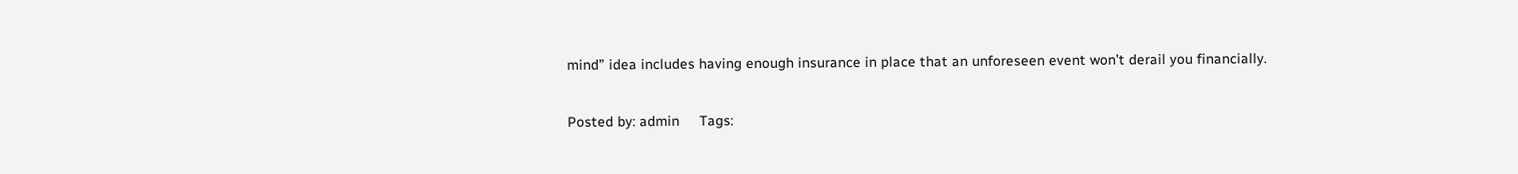mind” idea includes having enough insurance in place that an unforeseen event won’t derail you financially.

Posted by: admin     Tags: